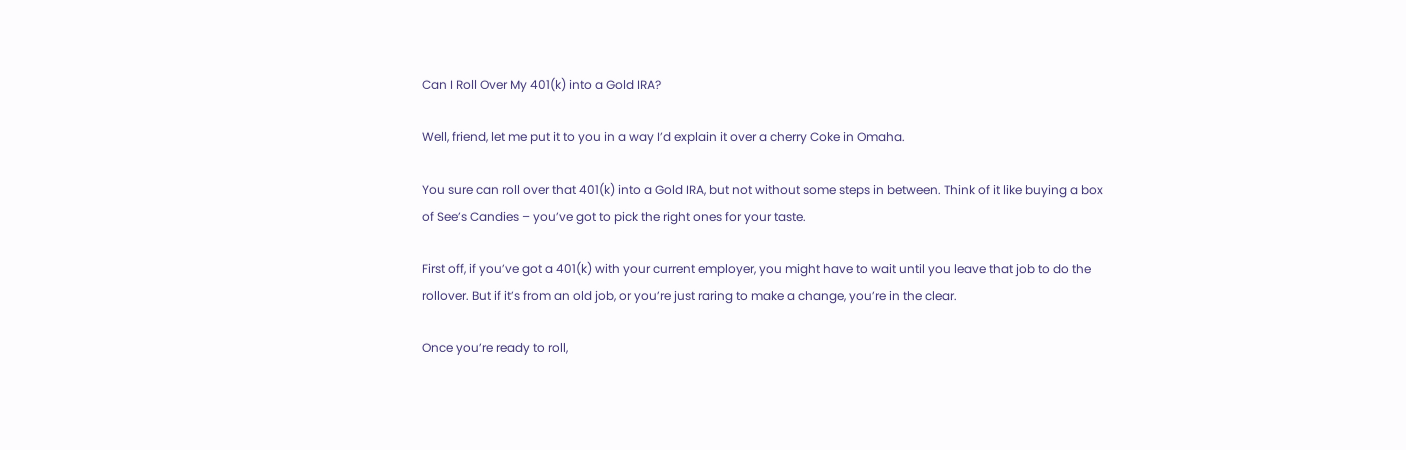Can I Roll Over My 401(k) into a Gold IRA?

Well, friend, let me put it to you in a way I’d explain it over a cherry Coke in Omaha.

You sure can roll over that 401(k) into a Gold IRA, but not without some steps in between. Think of it like buying a box of See’s Candies – you’ve got to pick the right ones for your taste.

First off, if you’ve got a 401(k) with your current employer, you might have to wait until you leave that job to do the rollover. But if it’s from an old job, or you’re just raring to make a change, you’re in the clear.

Once you’re ready to roll,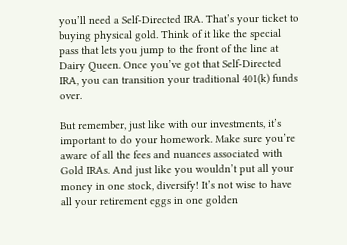you’ll need a Self-Directed IRA. That’s your ticket to buying physical gold. Think of it like the special pass that lets you jump to the front of the line at Dairy Queen. Once you’ve got that Self-Directed IRA, you can transition your traditional 401(k) funds over.

But remember, just like with our investments, it’s important to do your homework. Make sure you’re aware of all the fees and nuances associated with Gold IRAs. And just like you wouldn’t put all your money in one stock, diversify! It’s not wise to have all your retirement eggs in one golden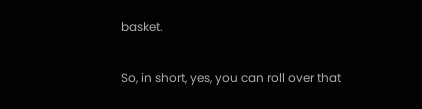basket.

So, in short, yes, you can roll over that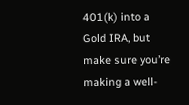401(k) into a Gold IRA, but make sure you’re making a well-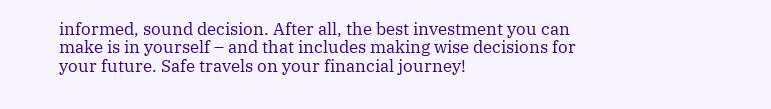informed, sound decision. After all, the best investment you can make is in yourself – and that includes making wise decisions for your future. Safe travels on your financial journey!